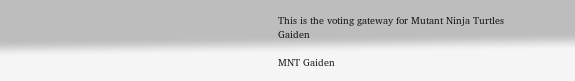This is the voting gateway for Mutant Ninja Turtles Gaiden

MNT Gaiden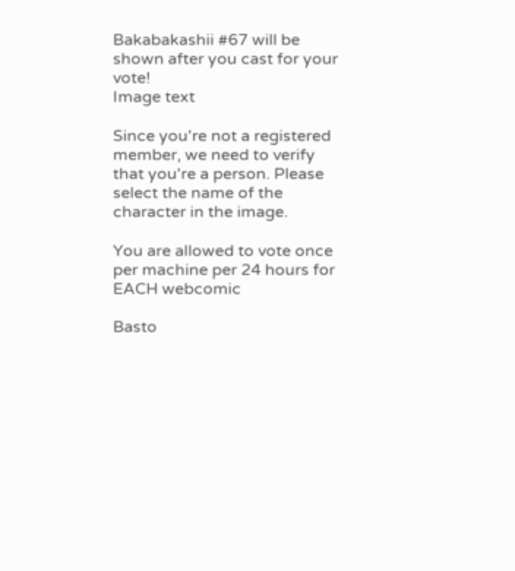Bakabakashii #67 will be shown after you cast for your vote!
Image text

Since you're not a registered member, we need to verify that you're a person. Please select the name of the character in the image.

You are allowed to vote once per machine per 24 hours for EACH webcomic

Basto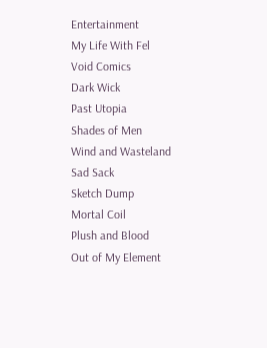Entertainment
My Life With Fel
Void Comics
Dark Wick
Past Utopia
Shades of Men
Wind and Wasteland
Sad Sack
Sketch Dump
Mortal Coil
Plush and Blood
Out of My Element